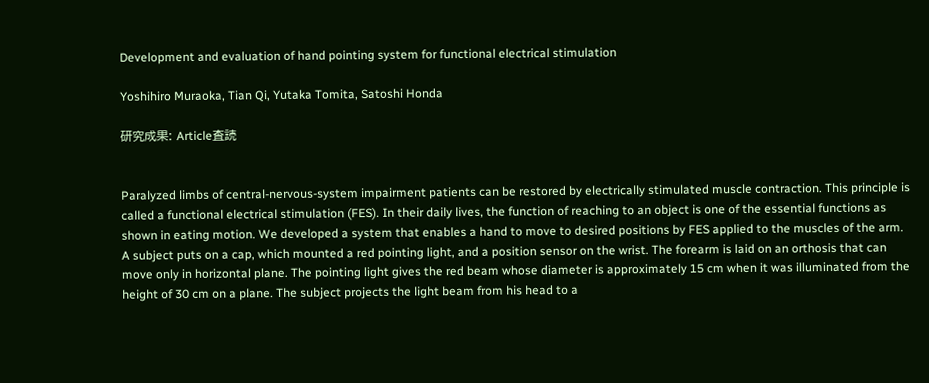Development and evaluation of hand pointing system for functional electrical stimulation

Yoshihiro Muraoka, Tian Qi, Yutaka Tomita, Satoshi Honda

研究成果: Article査読


Paralyzed limbs of central-nervous-system impairment patients can be restored by electrically stimulated muscle contraction. This principle is called a functional electrical stimulation (FES). In their daily lives, the function of reaching to an object is one of the essential functions as shown in eating motion. We developed a system that enables a hand to move to desired positions by FES applied to the muscles of the arm. A subject puts on a cap, which mounted a red pointing light, and a position sensor on the wrist. The forearm is laid on an orthosis that can move only in horizontal plane. The pointing light gives the red beam whose diameter is approximately 15 cm when it was illuminated from the height of 30 cm on a plane. The subject projects the light beam from his head to a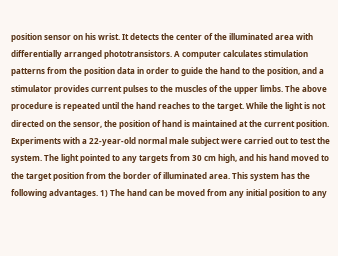position sensor on his wrist. It detects the center of the illuminated area with differentially arranged phototransistors. A computer calculates stimulation patterns from the position data in order to guide the hand to the position, and a stimulator provides current pulses to the muscles of the upper limbs. The above procedure is repeated until the hand reaches to the target. While the light is not directed on the sensor, the position of hand is maintained at the current position. Experiments with a 22-year-old normal male subject were carried out to test the system. The light pointed to any targets from 30 cm high, and his hand moved to the target position from the border of illuminated area. This system has the following advantages. 1) The hand can be moved from any initial position to any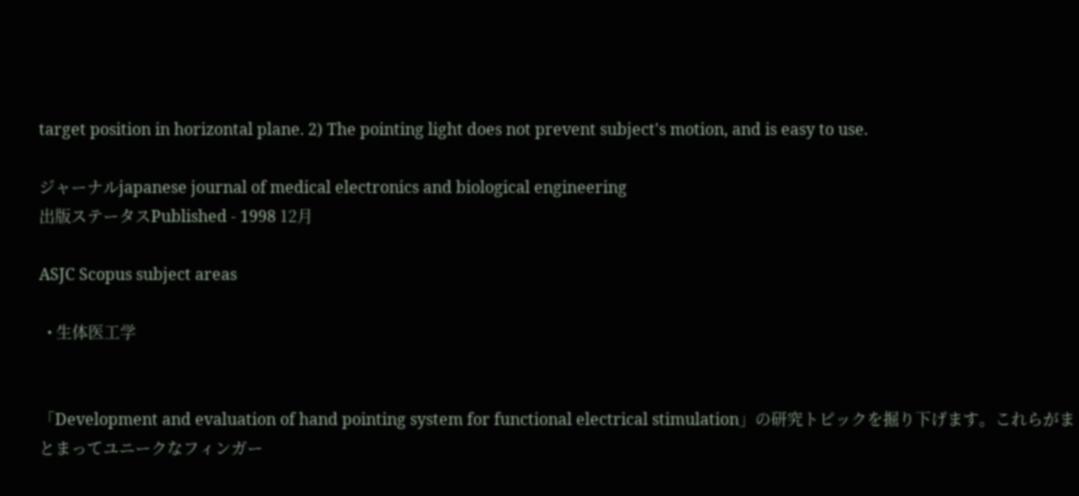target position in horizontal plane. 2) The pointing light does not prevent subject's motion, and is easy to use.

ジャーナルjapanese journal of medical electronics and biological engineering
出版ステータスPublished - 1998 12月

ASJC Scopus subject areas

  • 生体医工学


「Development and evaluation of hand pointing system for functional electrical stimulation」の研究トピックを掘り下げます。これらがまとまってユニークなフィンガー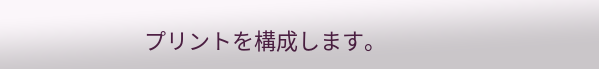プリントを構成します。